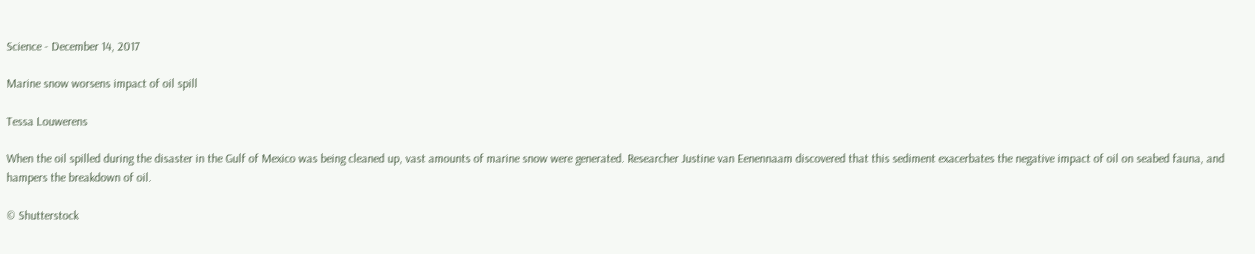Science - December 14, 2017

Marine snow worsens impact of oil spill

Tessa Louwerens

When the oil spilled during the disaster in the Gulf of Mexico was being cleaned up, vast amounts of marine snow were generated. Researcher Justine van Eenennaam discovered that this sediment exacerbates the negative impact of oil on seabed fauna, and hampers the breakdown of oil.

© Shutterstock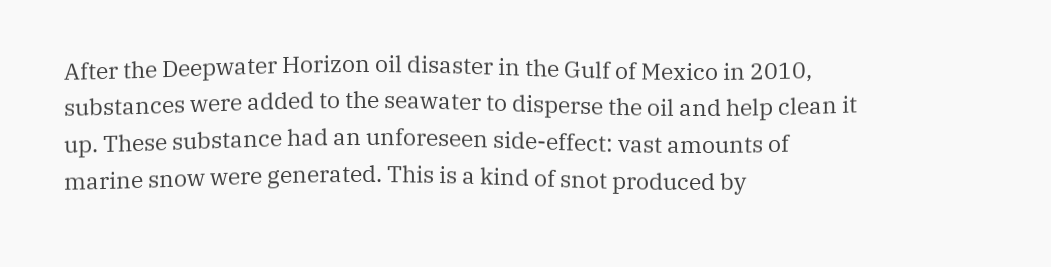After the Deepwater Horizon oil disaster in the Gulf of Mexico in 2010, substances were added to the seawater to disperse the oil and help clean it up. These substance had an unforeseen side-effect: vast amounts of marine snow were generated. This is a kind of snot produced by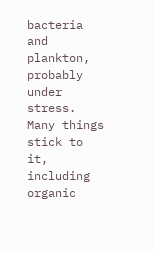bacteria and plankton, probably under stress. Many things stick to it, including organic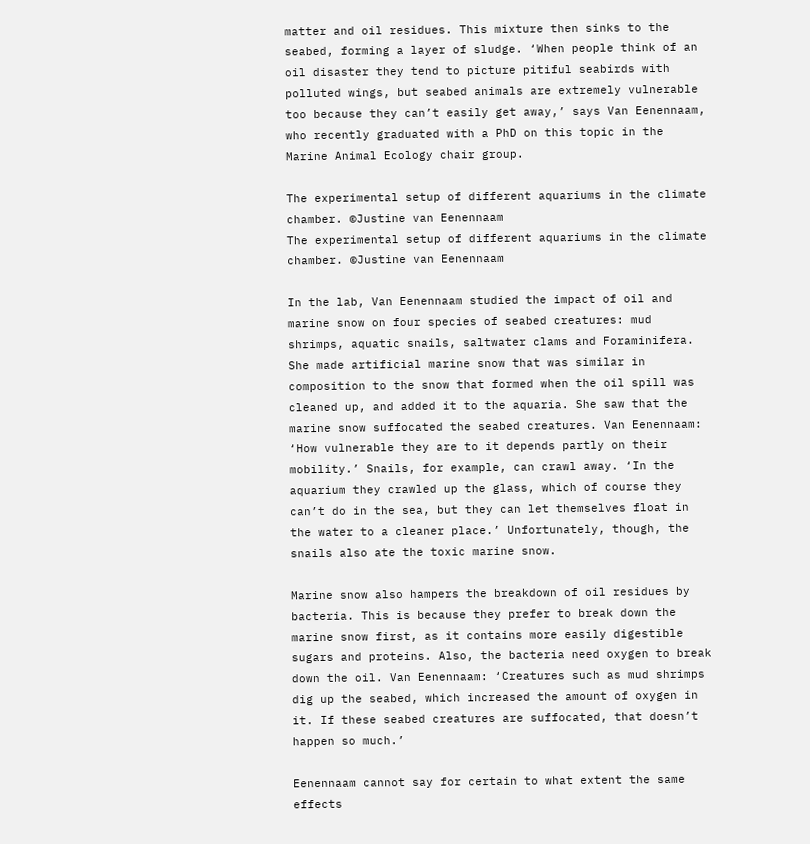matter and oil residues. This mixture then sinks to the seabed, forming a layer of sludge. ‘When people think of an oil disaster they tend to picture pitiful seabirds with polluted wings, but seabed animals are extremely vulnerable too because they can’t easily get away,’ says Van Eenennaam, who recently graduated with a PhD on this topic in the Marine Animal Ecology chair group.

The experimental setup of different aquariums in the climate chamber. ©Justine van Eenennaam
The experimental setup of different aquariums in the climate chamber. ©Justine van Eenennaam

In the lab, Van Eenennaam studied the impact of oil and marine snow on four species of seabed creatures: mud shrimps, aquatic snails, saltwater clams and Foraminifera. She made artificial marine snow that was similar in composition to the snow that formed when the oil spill was cleaned up, and added it to the aquaria. She saw that the marine snow suffocated the seabed creatures. Van Eenennaam: ‘How vulnerable they are to it depends partly on their mobility.’ Snails, for example, can crawl away. ‘In the aquarium they crawled up the glass, which of course they can’t do in the sea, but they can let themselves float in the water to a cleaner place.’ Unfortunately, though, the snails also ate the toxic marine snow.

Marine snow also hampers the breakdown of oil residues by bacteria. This is because they prefer to break down the marine snow first, as it contains more easily digestible sugars and proteins. Also, the bacteria need oxygen to break down the oil. Van Eenennaam: ‘Creatures such as mud shrimps dig up the seabed, which increased the amount of oxygen in it. If these seabed creatures are suffocated, that doesn’t happen so much.’

Eenennaam cannot say for certain to what extent the same effects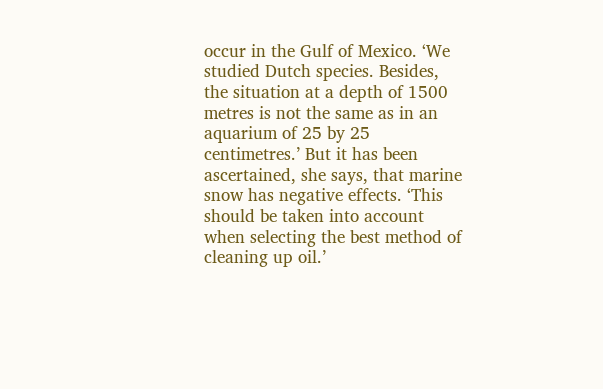occur in the Gulf of Mexico. ‘We studied Dutch species. Besides, the situation at a depth of 1500 metres is not the same as in an aquarium of 25 by 25 centimetres.’ But it has been ascertained, she says, that marine snow has negative effects. ‘This should be taken into account when selecting the best method of cleaning up oil.’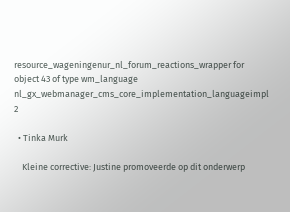resource_wageningenur_nl_forum_reactions_wrapper for object 43 of type wm_language nl_gx_webmanager_cms_core_implementation_languageimpl 2

  • Tinka Murk

    Kleine corrective: Justine promoveerde op dit onderwerp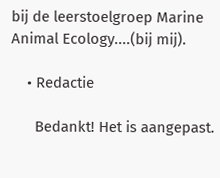bij de leerstoelgroep Marine Animal Ecology....(bij mij).

    • Redactie

      Bedankt! Het is aangepast.